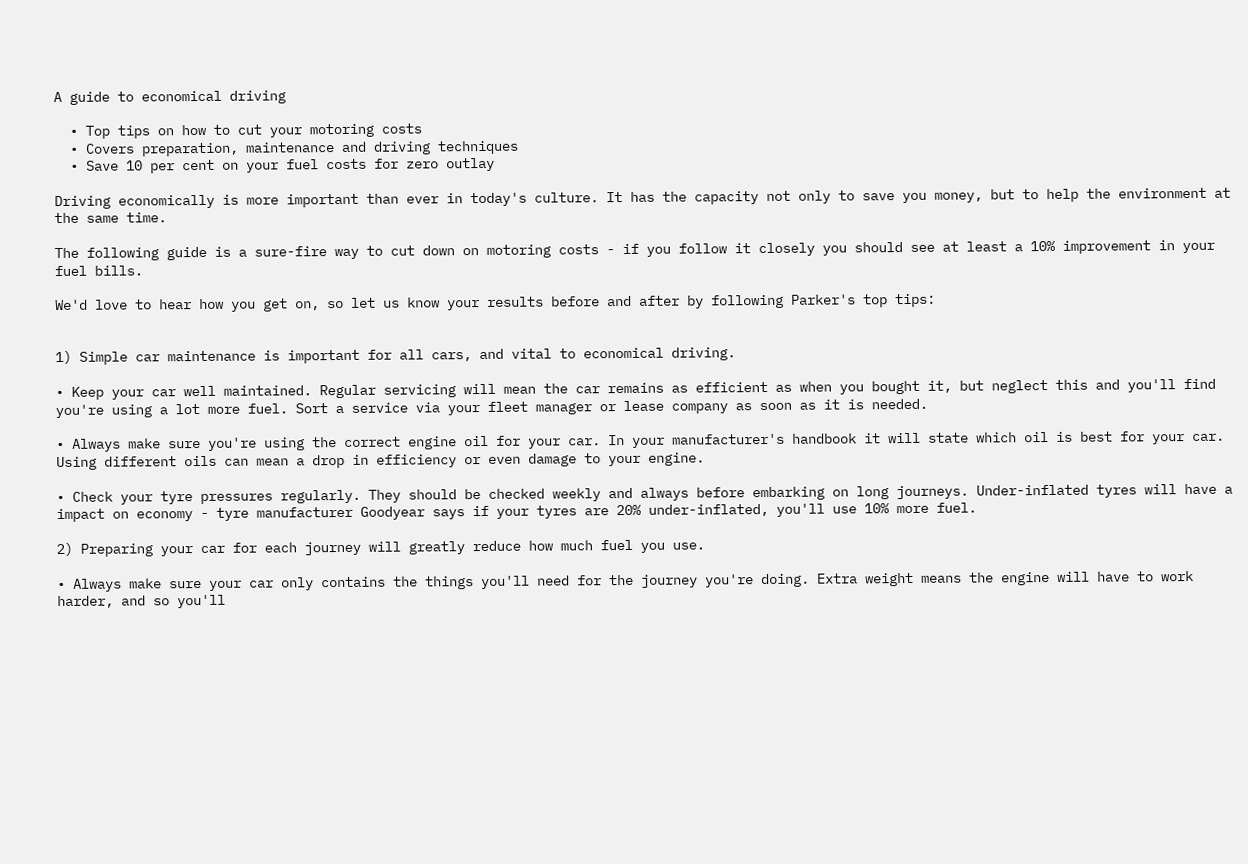A guide to economical driving

  • Top tips on how to cut your motoring costs
  • Covers preparation, maintenance and driving techniques
  • Save 10 per cent on your fuel costs for zero outlay

Driving economically is more important than ever in today's culture. It has the capacity not only to save you money, but to help the environment at the same time.

The following guide is a sure-fire way to cut down on motoring costs - if you follow it closely you should see at least a 10% improvement in your fuel bills.

We'd love to hear how you get on, so let us know your results before and after by following Parker's top tips:


1) Simple car maintenance is important for all cars, and vital to economical driving.

• Keep your car well maintained. Regular servicing will mean the car remains as efficient as when you bought it, but neglect this and you'll find you're using a lot more fuel. Sort a service via your fleet manager or lease company as soon as it is needed.

• Always make sure you're using the correct engine oil for your car. In your manufacturer's handbook it will state which oil is best for your car. Using different oils can mean a drop in efficiency or even damage to your engine.

• Check your tyre pressures regularly. They should be checked weekly and always before embarking on long journeys. Under-inflated tyres will have a impact on economy - tyre manufacturer Goodyear says if your tyres are 20% under-inflated, you'll use 10% more fuel.

2) Preparing your car for each journey will greatly reduce how much fuel you use.

• Always make sure your car only contains the things you'll need for the journey you're doing. Extra weight means the engine will have to work harder, and so you'll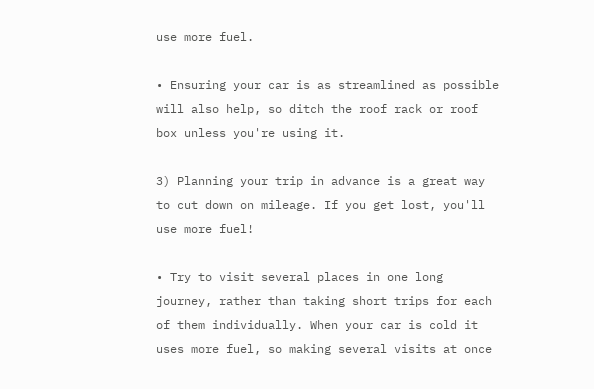use more fuel.

• Ensuring your car is as streamlined as possible will also help, so ditch the roof rack or roof box unless you're using it.

3) Planning your trip in advance is a great way to cut down on mileage. If you get lost, you'll use more fuel!

• Try to visit several places in one long journey, rather than taking short trips for each of them individually. When your car is cold it uses more fuel, so making several visits at once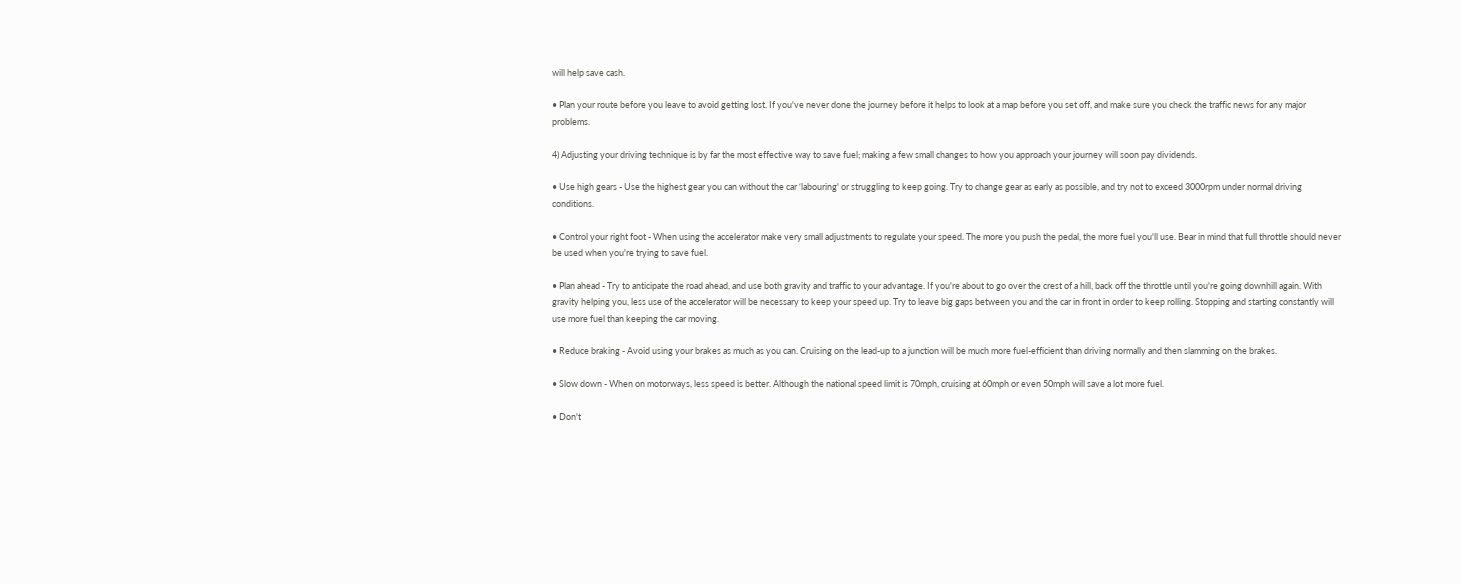will help save cash.

• Plan your route before you leave to avoid getting lost. If you've never done the journey before it helps to look at a map before you set off, and make sure you check the traffic news for any major problems.

4) Adjusting your driving technique is by far the most effective way to save fuel; making a few small changes to how you approach your journey will soon pay dividends.

• Use high gears - Use the highest gear you can without the car ‘labouring' or struggling to keep going. Try to change gear as early as possible, and try not to exceed 3000rpm under normal driving conditions.

• Control your right foot - When using the accelerator make very small adjustments to regulate your speed. The more you push the pedal, the more fuel you'll use. Bear in mind that full throttle should never be used when you're trying to save fuel.

• Plan ahead - Try to anticipate the road ahead, and use both gravity and traffic to your advantage. If you're about to go over the crest of a hill, back off the throttle until you're going downhill again. With gravity helping you, less use of the accelerator will be necessary to keep your speed up. Try to leave big gaps between you and the car in front in order to keep rolling. Stopping and starting constantly will use more fuel than keeping the car moving.

• Reduce braking - Avoid using your brakes as much as you can. Cruising on the lead-up to a junction will be much more fuel-efficient than driving normally and then slamming on the brakes.

• Slow down - When on motorways, less speed is better. Although the national speed limit is 70mph, cruising at 60mph or even 50mph will save a lot more fuel.

• Don't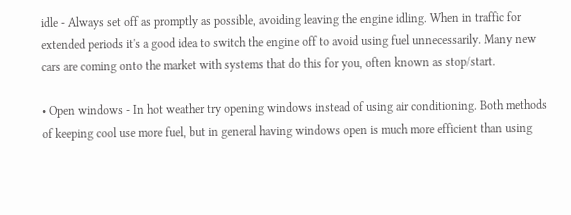idle - Always set off as promptly as possible, avoiding leaving the engine idling. When in traffic for extended periods it's a good idea to switch the engine off to avoid using fuel unnecessarily. Many new cars are coming onto the market with systems that do this for you, often known as stop/start.

• Open windows - In hot weather try opening windows instead of using air conditioning. Both methods of keeping cool use more fuel, but in general having windows open is much more efficient than using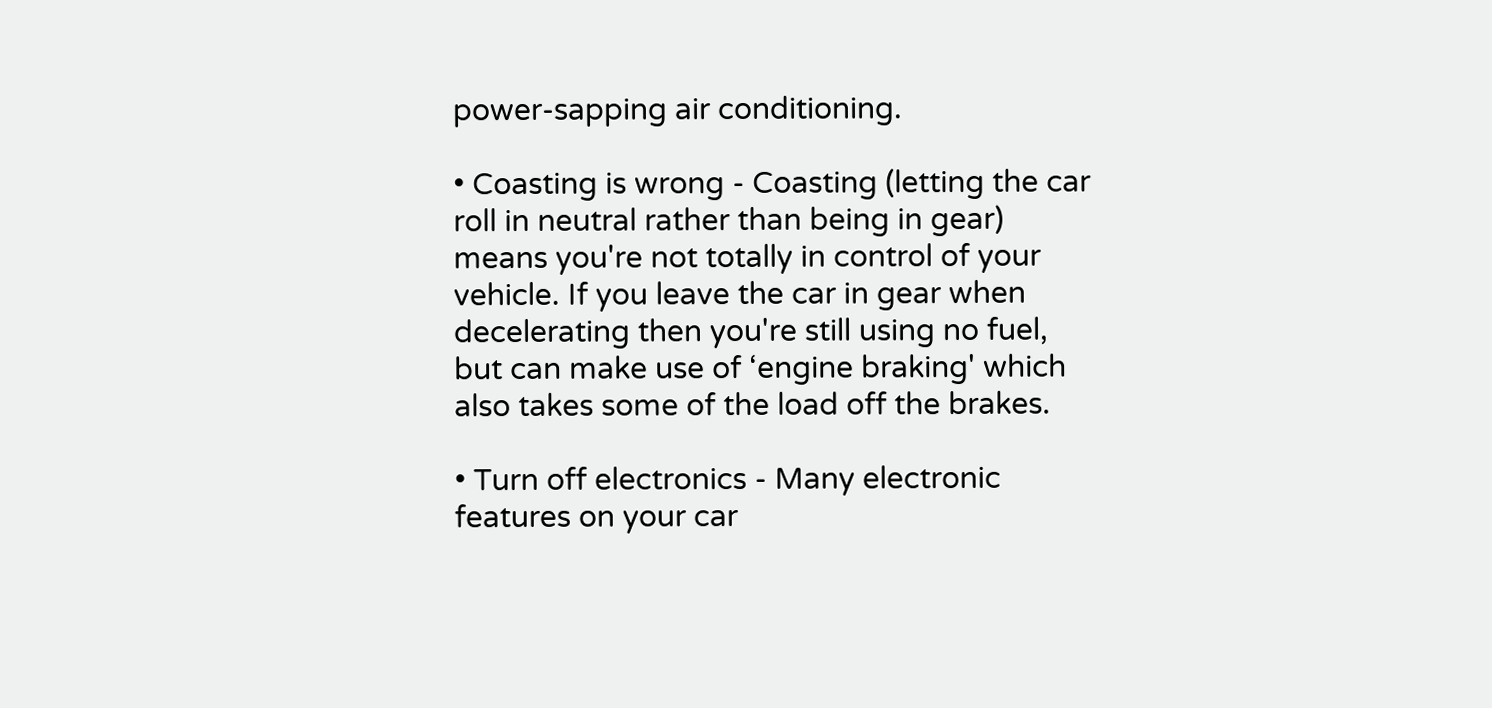power-sapping air conditioning.

• Coasting is wrong - Coasting (letting the car roll in neutral rather than being in gear) means you're not totally in control of your vehicle. If you leave the car in gear when decelerating then you're still using no fuel, but can make use of ‘engine braking' which also takes some of the load off the brakes.

• Turn off electronics - Many electronic features on your car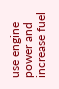use engine power and increase fuel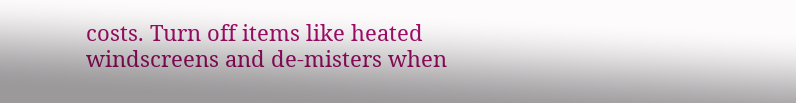costs. Turn off items like heated windscreens and de-misters when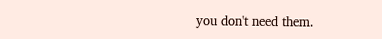you don't need them.